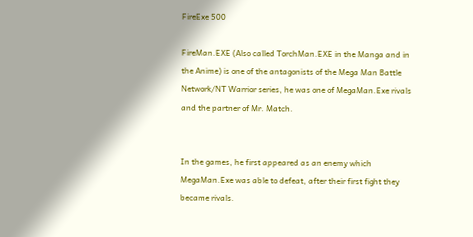FireExe 500

FireMan.EXE (Also called TorchMan.EXE in the Manga and in the Anime) is one of the antagonists of the Mega Man Battle Network/NT Warrior series, he was one of MegaMan.Exe rivals and the partner of Mr. Match.


In the games, he first appeared as an enemy which MegaMan.Exe was able to defeat, after their first fight they became rivals.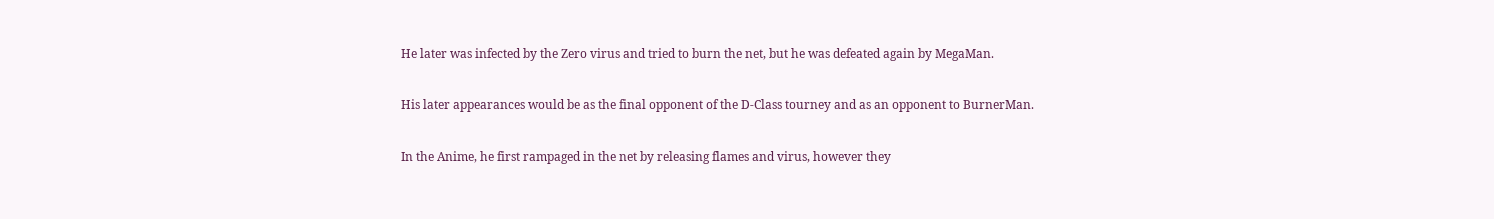He later was infected by the Zero virus and tried to burn the net, but he was defeated again by MegaMan.

His later appearances would be as the final opponent of the D-Class tourney and as an opponent to BurnerMan.

In the Anime, he first rampaged in the net by releasing flames and virus, however they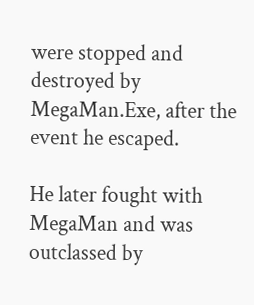were stopped and destroyed by MegaMan.Exe, after the event he escaped.

He later fought with MegaMan and was outclassed by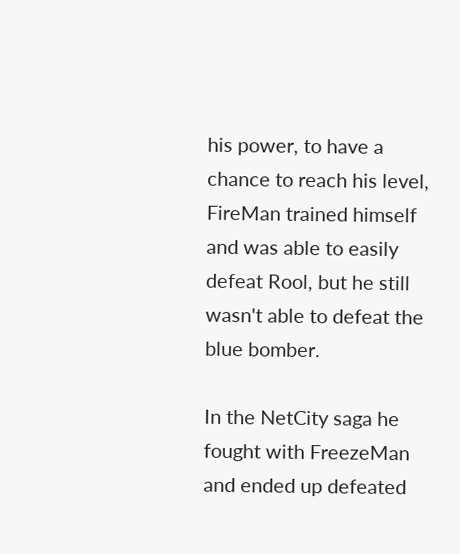his power, to have a chance to reach his level, FireMan trained himself and was able to easily defeat Rool, but he still wasn't able to defeat the blue bomber.

In the NetCity saga he fought with FreezeMan and ended up defeated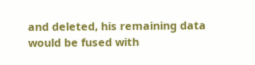and deleted, his remaining data would be fused with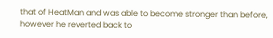that of HeatMan and was able to become stronger than before, however he reverted back to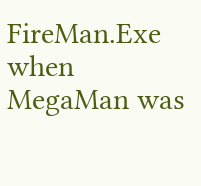FireMan.Exe when MegaMan was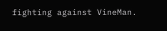fighting against VineMan.